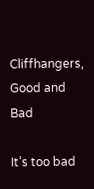Cliffhangers, Good and Bad

It’s too bad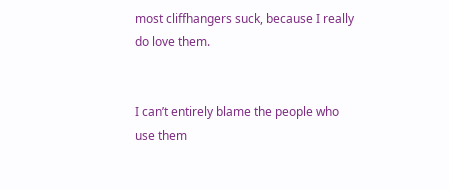most cliffhangers suck, because I really do love them.


I can’t entirely blame the people who use them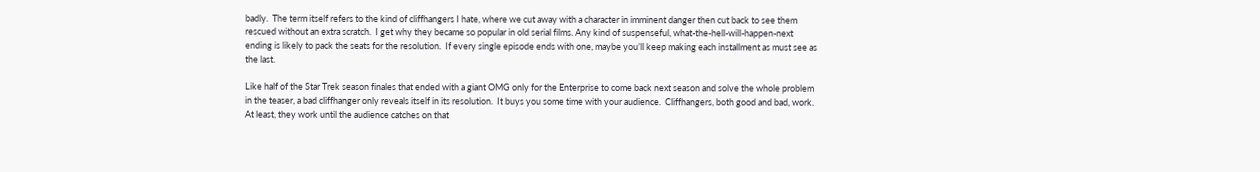badly.  The term itself refers to the kind of cliffhangers I hate, where we cut away with a character in imminent danger then cut back to see them rescued without an extra scratch.  I get why they became so popular in old serial films. Any kind of suspenseful, what-the-hell-will-happen-next ending is likely to pack the seats for the resolution.  If every single episode ends with one, maybe you’ll keep making each installment as must see as the last.

Like half of the Star Trek season finales that ended with a giant OMG only for the Enterprise to come back next season and solve the whole problem in the teaser, a bad cliffhanger only reveals itself in its resolution.  It buys you some time with your audience.  Cliffhangers, both good and bad, work.  At least, they work until the audience catches on that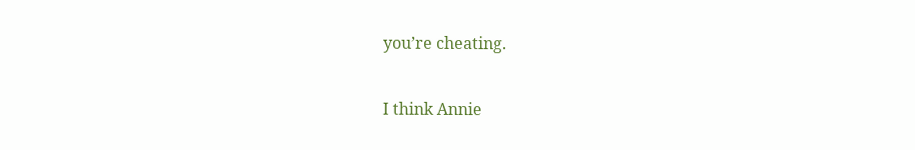you’re cheating.

I think Annie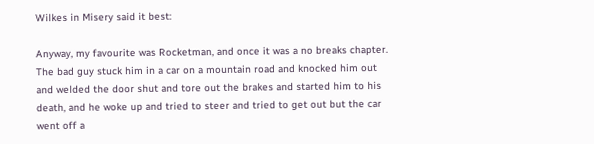Wilkes in Misery said it best:

Anyway, my favourite was Rocketman, and once it was a no breaks chapter. The bad guy stuck him in a car on a mountain road and knocked him out and welded the door shut and tore out the brakes and started him to his death, and he woke up and tried to steer and tried to get out but the car went off a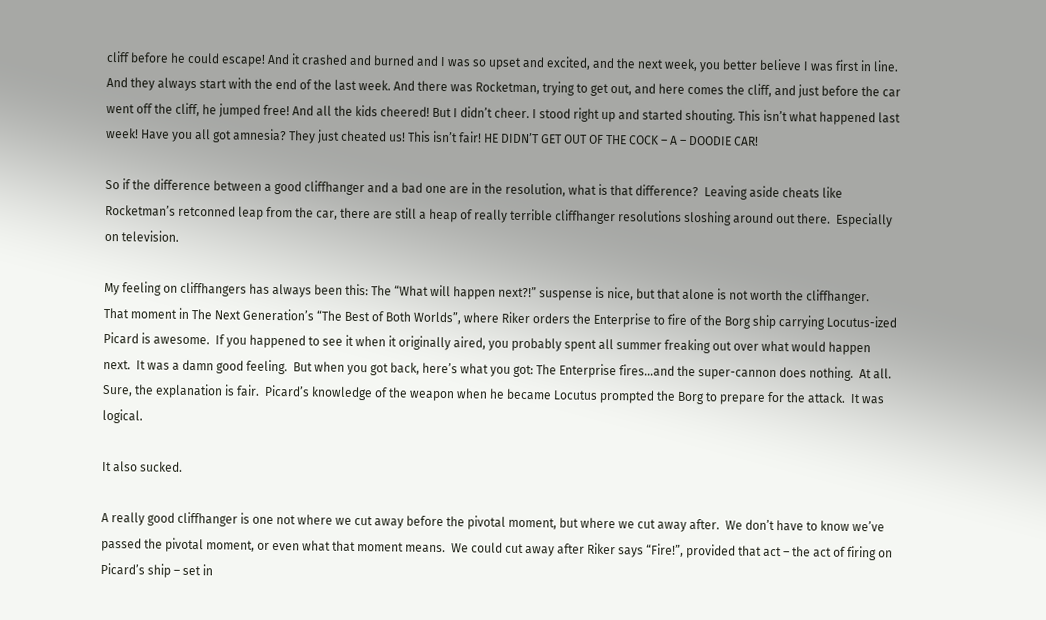cliff before he could escape! And it crashed and burned and I was so upset and excited, and the next week, you better believe I was first in line. And they always start with the end of the last week. And there was Rocketman, trying to get out, and here comes the cliff, and just before the car went off the cliff, he jumped free! And all the kids cheered! But I didn’t cheer. I stood right up and started shouting. This isn’t what happened last week! Have you all got amnesia? They just cheated us! This isn’t fair! HE DIDN’T GET OUT OF THE COCK – A – DOODIE CAR!

So if the difference between a good cliffhanger and a bad one are in the resolution, what is that difference?  Leaving aside cheats like Rocketman’s retconned leap from the car, there are still a heap of really terrible cliffhanger resolutions sloshing around out there.  Especially on television.

My feeling on cliffhangers has always been this: The “What will happen next?!” suspense is nice, but that alone is not worth the cliffhanger.  That moment in The Next Generation’s “The Best of Both Worlds”, where Riker orders the Enterprise to fire of the Borg ship carrying Locutus-ized Picard is awesome.  If you happened to see it when it originally aired, you probably spent all summer freaking out over what would happen next.  It was a damn good feeling.  But when you got back, here’s what you got: The Enterprise fires…and the super-cannon does nothing.  At all.  Sure, the explanation is fair.  Picard’s knowledge of the weapon when he became Locutus prompted the Borg to prepare for the attack.  It was logical.

It also sucked.

A really good cliffhanger is one not where we cut away before the pivotal moment, but where we cut away after.  We don’t have to know we’ve passed the pivotal moment, or even what that moment means.  We could cut away after Riker says “Fire!”, provided that act – the act of firing on Picard’s ship – set in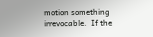motion something irrevocable.  If the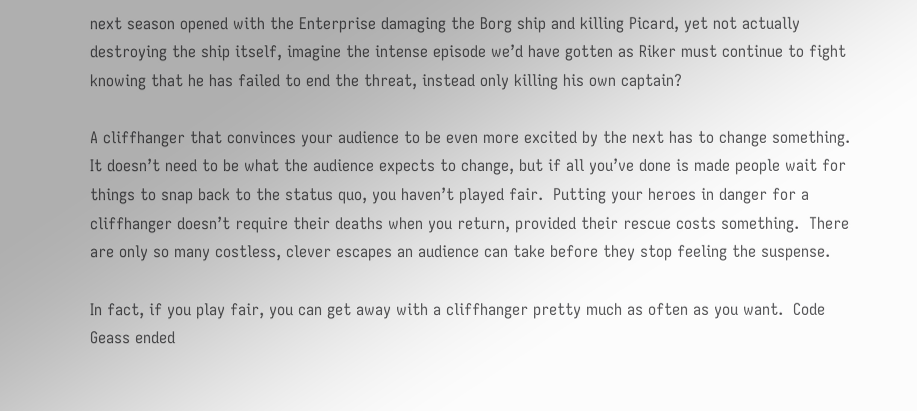next season opened with the Enterprise damaging the Borg ship and killing Picard, yet not actually destroying the ship itself, imagine the intense episode we’d have gotten as Riker must continue to fight knowing that he has failed to end the threat, instead only killing his own captain?

A cliffhanger that convinces your audience to be even more excited by the next has to change something.  It doesn’t need to be what the audience expects to change, but if all you’ve done is made people wait for things to snap back to the status quo, you haven’t played fair.  Putting your heroes in danger for a cliffhanger doesn’t require their deaths when you return, provided their rescue costs something.  There are only so many costless, clever escapes an audience can take before they stop feeling the suspense.

In fact, if you play fair, you can get away with a cliffhanger pretty much as often as you want.  Code Geass ended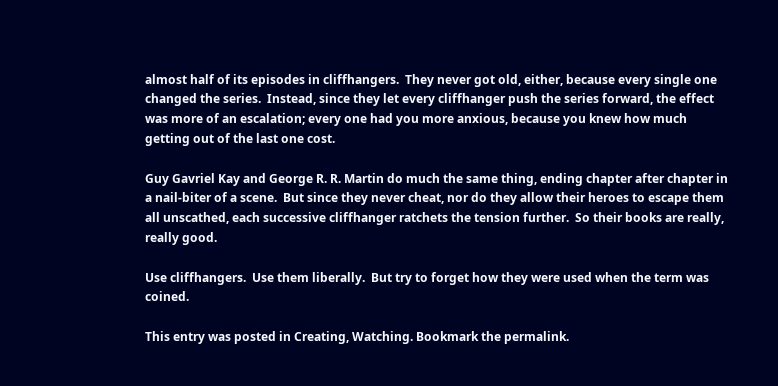almost half of its episodes in cliffhangers.  They never got old, either, because every single one changed the series.  Instead, since they let every cliffhanger push the series forward, the effect was more of an escalation; every one had you more anxious, because you knew how much getting out of the last one cost.

Guy Gavriel Kay and George R. R. Martin do much the same thing, ending chapter after chapter in a nail-biter of a scene.  But since they never cheat, nor do they allow their heroes to escape them all unscathed, each successive cliffhanger ratchets the tension further.  So their books are really, really good.

Use cliffhangers.  Use them liberally.  But try to forget how they were used when the term was coined.

This entry was posted in Creating, Watching. Bookmark the permalink.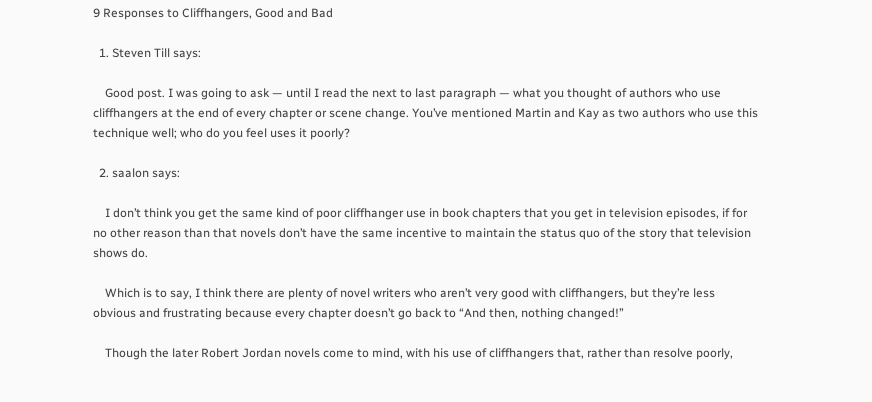9 Responses to Cliffhangers, Good and Bad

  1. Steven Till says:

    Good post. I was going to ask — until I read the next to last paragraph — what you thought of authors who use cliffhangers at the end of every chapter or scene change. You’ve mentioned Martin and Kay as two authors who use this technique well; who do you feel uses it poorly?

  2. saalon says:

    I don’t think you get the same kind of poor cliffhanger use in book chapters that you get in television episodes, if for no other reason than that novels don’t have the same incentive to maintain the status quo of the story that television shows do.

    Which is to say, I think there are plenty of novel writers who aren’t very good with cliffhangers, but they’re less obvious and frustrating because every chapter doesn’t go back to “And then, nothing changed!”

    Though the later Robert Jordan novels come to mind, with his use of cliffhangers that, rather than resolve poorly,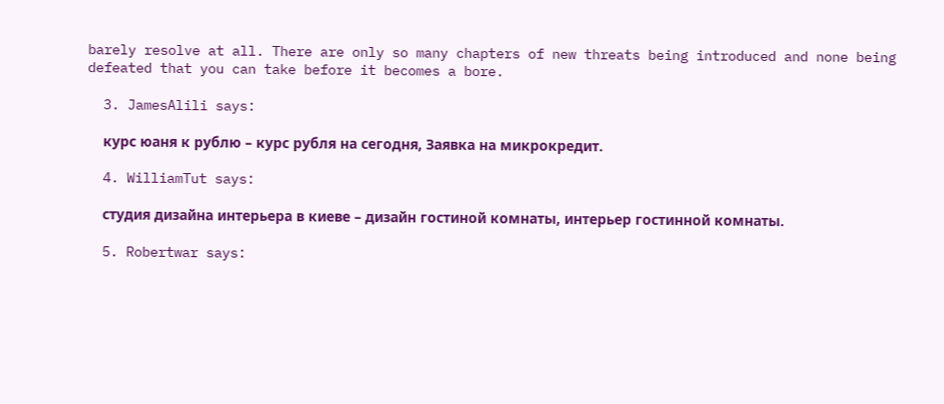barely resolve at all. There are only so many chapters of new threats being introduced and none being defeated that you can take before it becomes a bore.

  3. JamesAlili says:

    курс юаня к рублю – курс рубля на сегодня, Заявка на микрокредит.

  4. WilliamTut says:

    студия дизайна интерьера в киеве – дизайн гостиной комнаты, интерьер гостинной комнаты.

  5. Robertwar says: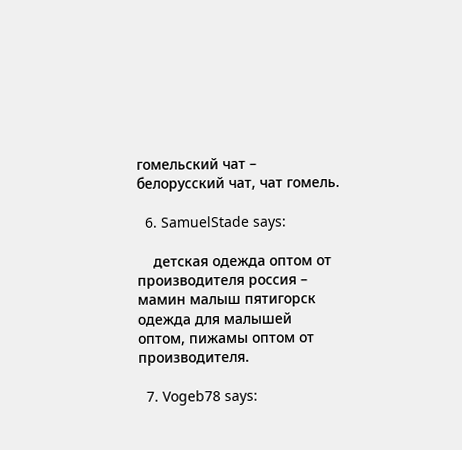гомельский чат – белорусский чат, чат гомель.

  6. SamuelStade says:

    детская одежда оптом от производителя россия – мамин малыш пятигорск одежда для малышей оптом, пижамы оптом от производителя.

  7. Vogeb78 says: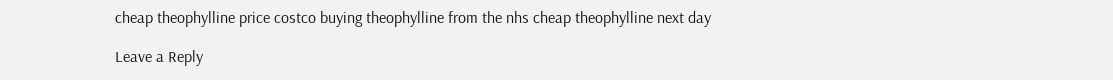cheap theophylline price costco buying theophylline from the nhs cheap theophylline next day

Leave a Reply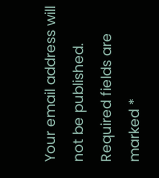Your email address will not be published. Required fields are marked *